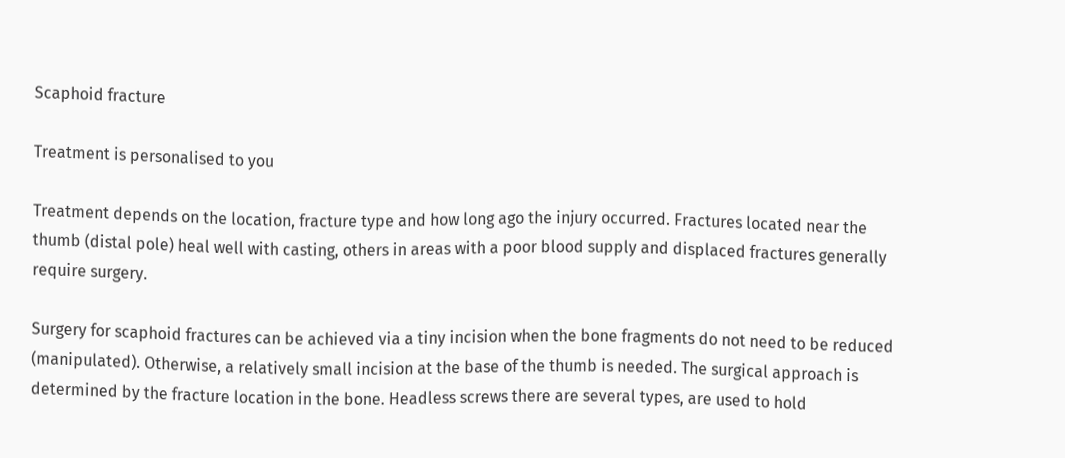Scaphoid fracture

Treatment is personalised to you

Treatment depends on the location, fracture type and how long ago the injury occurred. Fractures located near the thumb (distal pole) heal well with casting, others in areas with a poor blood supply and displaced fractures generally require surgery.

Surgery for scaphoid fractures can be achieved via a tiny incision when the bone fragments do not need to be reduced (manipulated). Otherwise, a relatively small incision at the base of the thumb is needed. The surgical approach is determined by the fracture location in the bone. Headless screws there are several types, are used to hold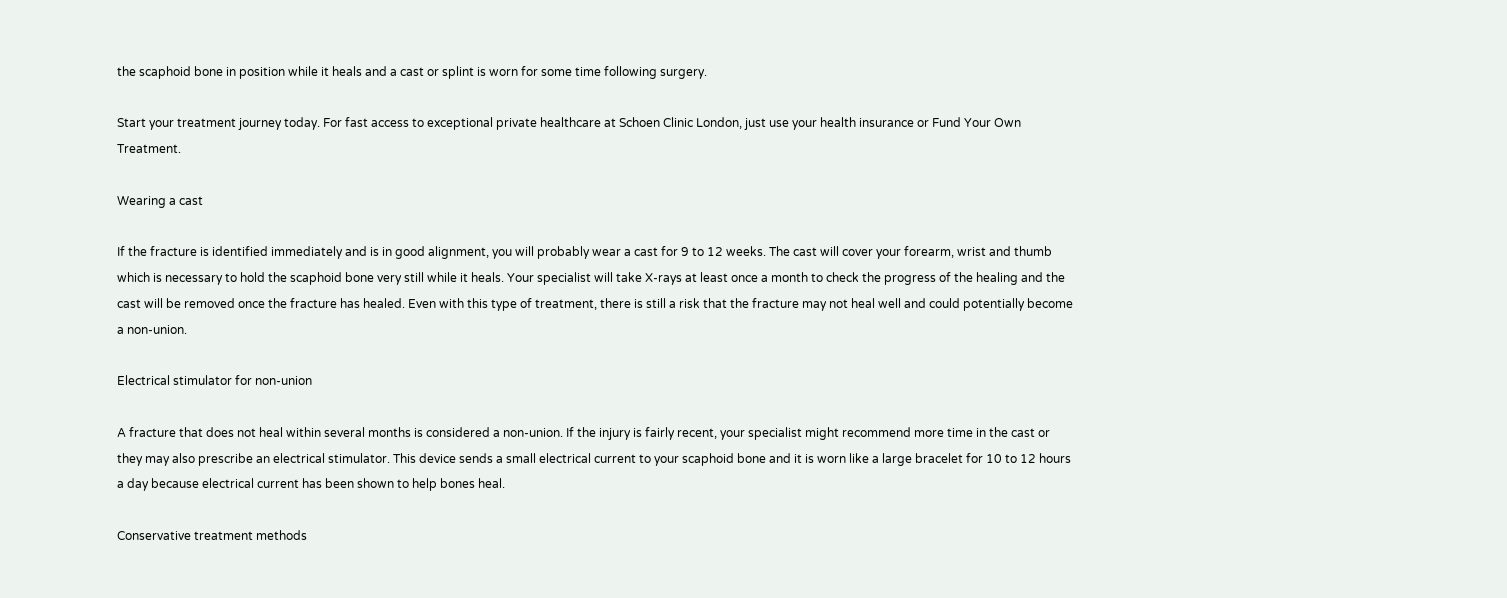the scaphoid bone in position while it heals and a cast or splint is worn for some time following surgery.

Start your treatment journey today. For fast access to exceptional private healthcare at Schoen Clinic London, just use your health insurance or Fund Your Own Treatment.

Wearing a cast

If the fracture is identified immediately and is in good alignment, you will probably wear a cast for 9 to 12 weeks. The cast will cover your forearm, wrist and thumb which is necessary to hold the scaphoid bone very still while it heals. Your specialist will take X-rays at least once a month to check the progress of the healing and the cast will be removed once the fracture has healed. Even with this type of treatment, there is still a risk that the fracture may not heal well and could potentially become a non-union.

Electrical stimulator for non-union

A fracture that does not heal within several months is considered a non-union. If the injury is fairly recent, your specialist might recommend more time in the cast or they may also prescribe an electrical stimulator. This device sends a small electrical current to your scaphoid bone and it is worn like a large bracelet for 10 to 12 hours a day because electrical current has been shown to help bones heal.

Conservative treatment methods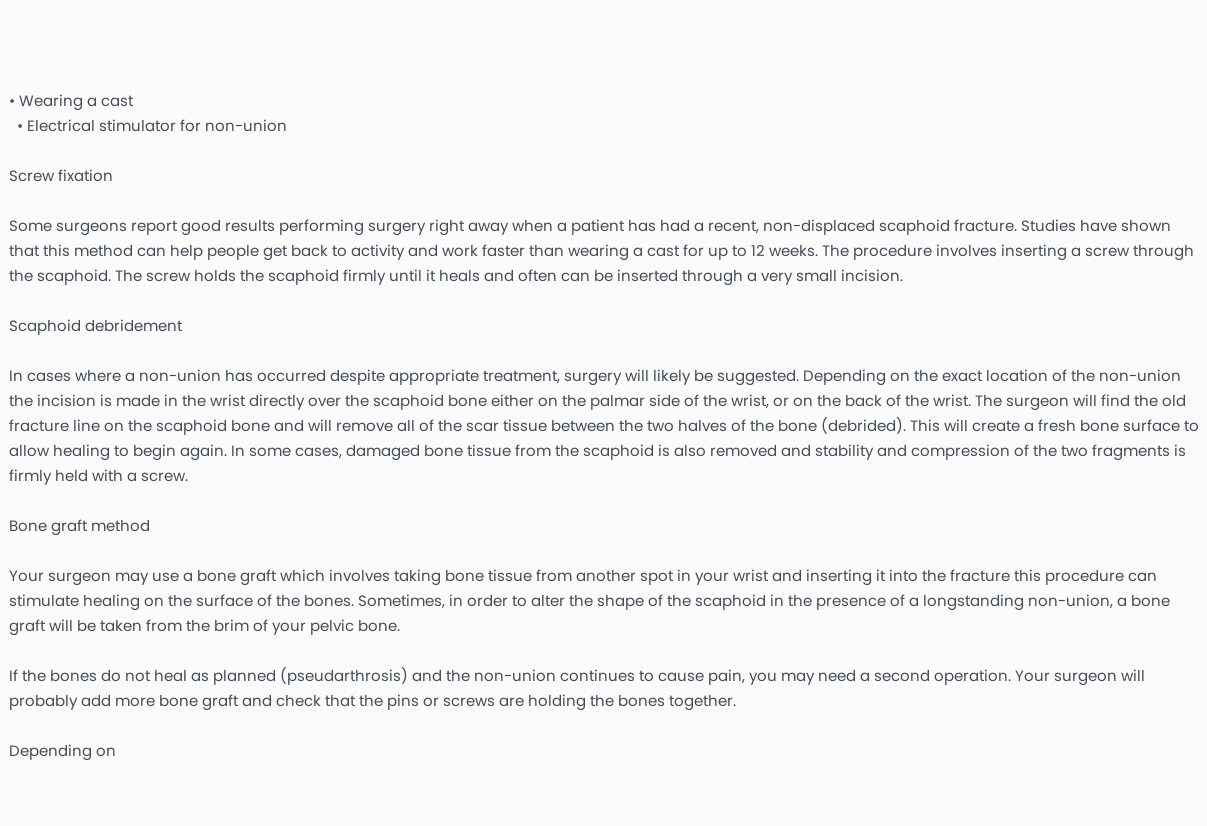• Wearing a cast
  • Electrical stimulator for non-union

Screw fixation

Some surgeons report good results performing surgery right away when a patient has had a recent, non-displaced scaphoid fracture. Studies have shown that this method can help people get back to activity and work faster than wearing a cast for up to 12 weeks. The procedure involves inserting a screw through the scaphoid. The screw holds the scaphoid firmly until it heals and often can be inserted through a very small incision.

Scaphoid debridement

In cases where a non-union has occurred despite appropriate treatment, surgery will likely be suggested. Depending on the exact location of the non-union the incision is made in the wrist directly over the scaphoid bone either on the palmar side of the wrist, or on the back of the wrist. The surgeon will find the old fracture line on the scaphoid bone and will remove all of the scar tissue between the two halves of the bone (debrided). This will create a fresh bone surface to allow healing to begin again. In some cases, damaged bone tissue from the scaphoid is also removed and stability and compression of the two fragments is firmly held with a screw.

Bone graft method

Your surgeon may use a bone graft which involves taking bone tissue from another spot in your wrist and inserting it into the fracture this procedure can stimulate healing on the surface of the bones. Sometimes, in order to alter the shape of the scaphoid in the presence of a longstanding non-union, a bone graft will be taken from the brim of your pelvic bone.

If the bones do not heal as planned (pseudarthrosis) and the non-union continues to cause pain, you may need a second operation. Your surgeon will probably add more bone graft and check that the pins or screws are holding the bones together.

Depending on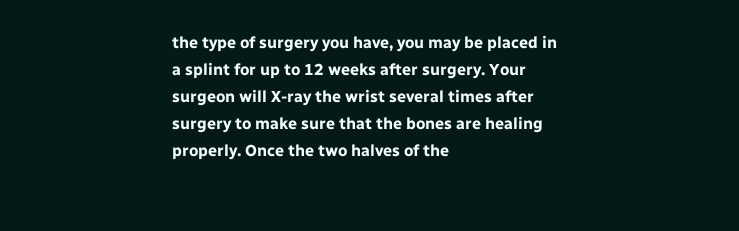the type of surgery you have, you may be placed in a splint for up to 12 weeks after surgery. Your surgeon will X-ray the wrist several times after surgery to make sure that the bones are healing properly. Once the two halves of the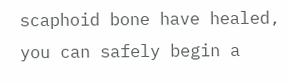scaphoid bone have healed, you can safely begin a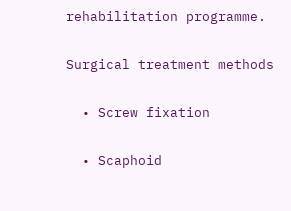rehabilitation programme.

Surgical treatment methods

  • Screw fixation

  • Scaphoid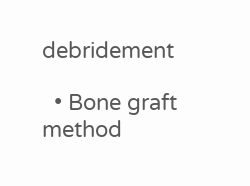debridement

  • Bone graft method